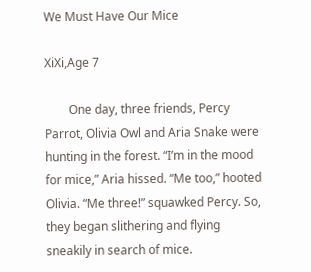We Must Have Our Mice

XiXi,Age 7

        One day, three friends, Percy Parrot, Olivia Owl and Aria Snake were hunting in the forest. “I’m in the mood for mice,” Aria hissed. “Me too,” hooted Olivia. “Me three!” squawked Percy. So, they began slithering and flying sneakily in search of mice.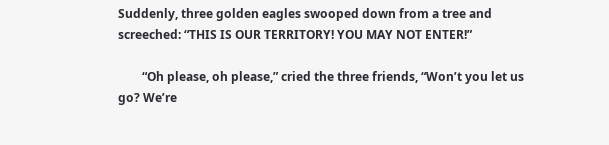Suddenly, three golden eagles swooped down from a tree and screeched: “THIS IS OUR TERRITORY! YOU MAY NOT ENTER!”

        “Oh please, oh please,” cried the three friends, “Won’t you let us go? We’re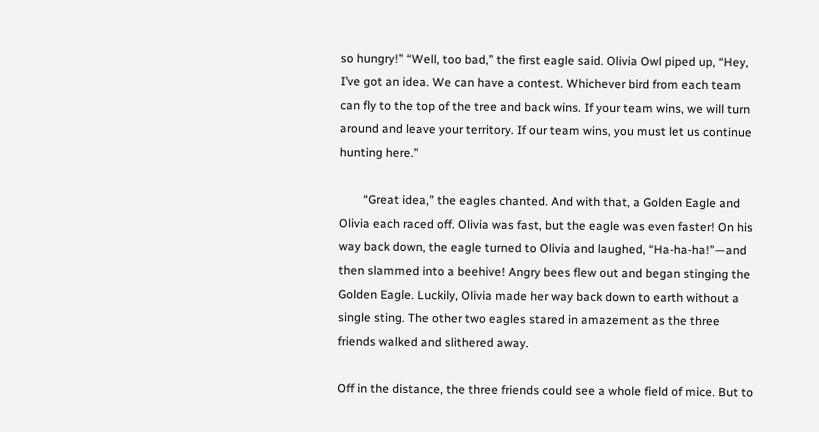so hungry!” “Well, too bad,” the first eagle said. Olivia Owl piped up, “Hey, I’ve got an idea. We can have a contest. Whichever bird from each team can fly to the top of the tree and back wins. If your team wins, we will turn around and leave your territory. If our team wins, you must let us continue hunting here.”

        “Great idea,” the eagles chanted. And with that, a Golden Eagle and Olivia each raced off. Olivia was fast, but the eagle was even faster! On his way back down, the eagle turned to Olivia and laughed, “Ha-ha-ha!”—and then slammed into a beehive! Angry bees flew out and began stinging the Golden Eagle. Luckily, Olivia made her way back down to earth without a single sting. The other two eagles stared in amazement as the three friends walked and slithered away.

Off in the distance, the three friends could see a whole field of mice. But to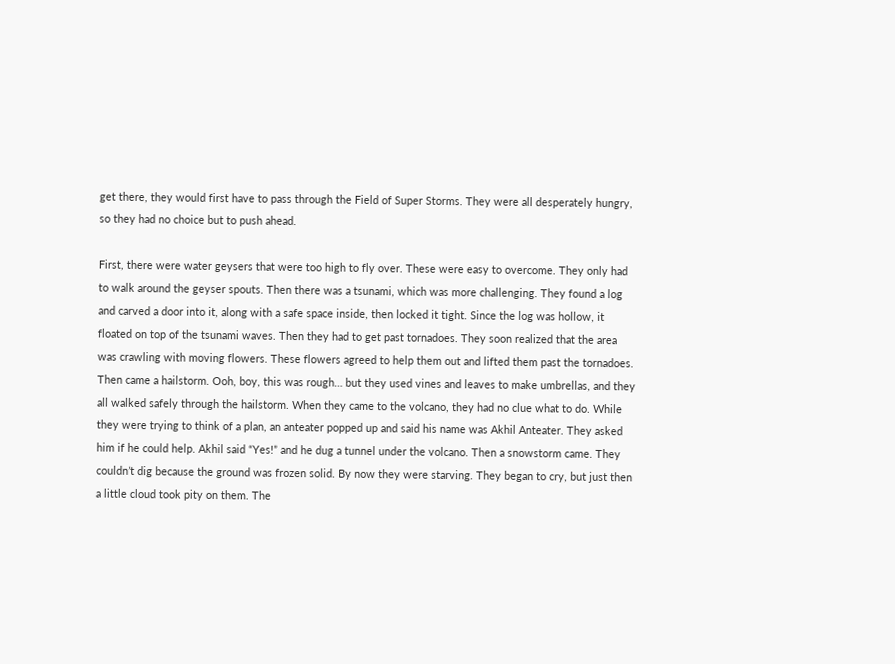get there, they would first have to pass through the Field of Super Storms. They were all desperately hungry, so they had no choice but to push ahead.

First, there were water geysers that were too high to fly over. These were easy to overcome. They only had to walk around the geyser spouts. Then there was a tsunami, which was more challenging. They found a log and carved a door into it, along with a safe space inside, then locked it tight. Since the log was hollow, it floated on top of the tsunami waves. Then they had to get past tornadoes. They soon realized that the area was crawling with moving flowers. These flowers agreed to help them out and lifted them past the tornadoes. Then came a hailstorm. Ooh, boy, this was rough… but they used vines and leaves to make umbrellas, and they all walked safely through the hailstorm. When they came to the volcano, they had no clue what to do. While they were trying to think of a plan, an anteater popped up and said his name was Akhil Anteater. They asked him if he could help. Akhil said “Yes!” and he dug a tunnel under the volcano. Then a snowstorm came. They couldn’t dig because the ground was frozen solid. By now they were starving. They began to cry, but just then a little cloud took pity on them. The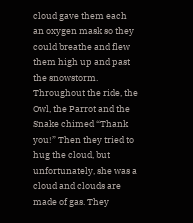cloud gave them each an oxygen mask so they could breathe and flew them high up and past the snowstorm. Throughout the ride, the Owl, the Parrot and the Snake chimed “Thank you!” Then they tried to hug the cloud, but unfortunately, she was a cloud and clouds are made of gas. They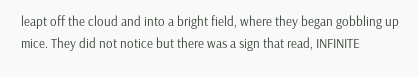leapt off the cloud and into a bright field, where they began gobbling up mice. They did not notice but there was a sign that read, INFINITE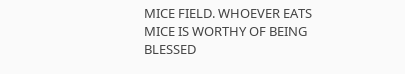MICE FIELD. WHOEVER EATS MICE IS WORTHY OF BEING BLESSED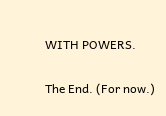WITH POWERS.

The End. (For now.)